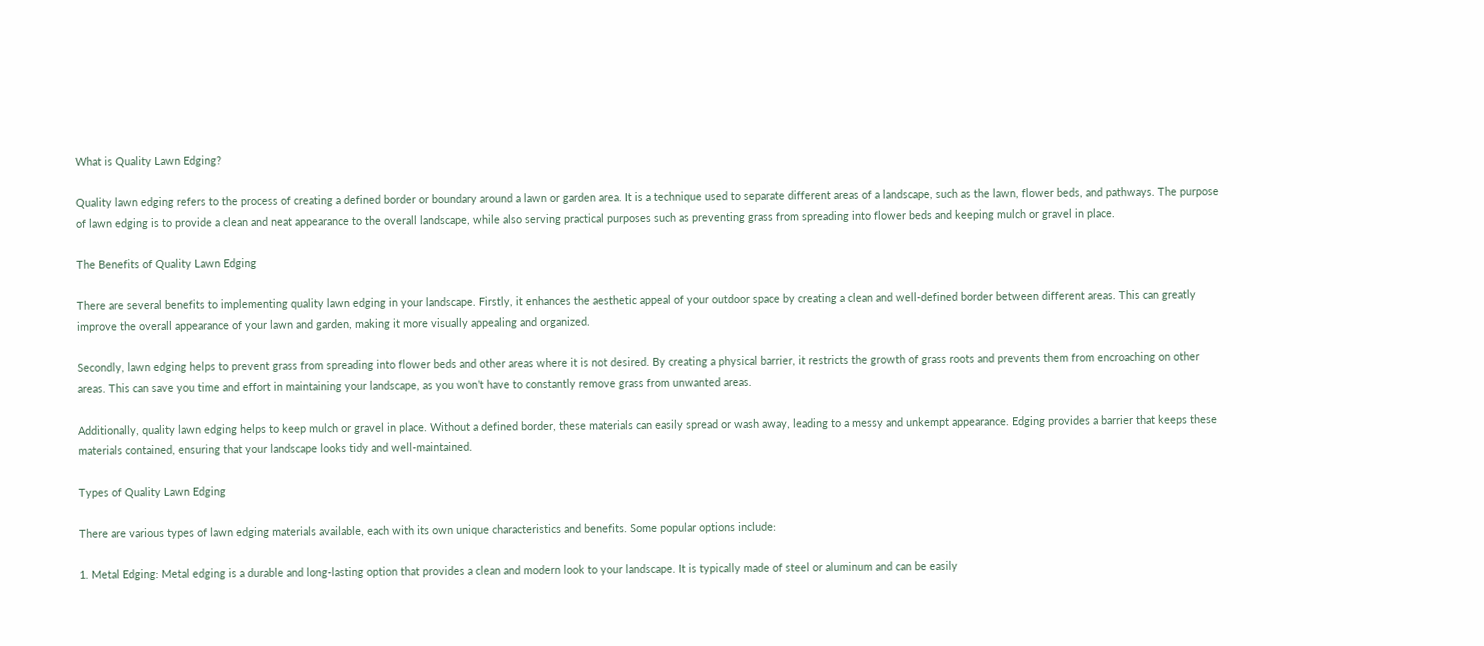What is Quality Lawn Edging?

Quality lawn edging refers to the process of creating a defined border or boundary around a lawn or garden area. It is a technique used to separate different areas of a landscape, such as the lawn, flower beds, and pathways. The purpose of lawn edging is to provide a clean and neat appearance to the overall landscape, while also serving practical purposes such as preventing grass from spreading into flower beds and keeping mulch or gravel in place.

The Benefits of Quality Lawn Edging

There are several benefits to implementing quality lawn edging in your landscape. Firstly, it enhances the aesthetic appeal of your outdoor space by creating a clean and well-defined border between different areas. This can greatly improve the overall appearance of your lawn and garden, making it more visually appealing and organized.

Secondly, lawn edging helps to prevent grass from spreading into flower beds and other areas where it is not desired. By creating a physical barrier, it restricts the growth of grass roots and prevents them from encroaching on other areas. This can save you time and effort in maintaining your landscape, as you won’t have to constantly remove grass from unwanted areas.

Additionally, quality lawn edging helps to keep mulch or gravel in place. Without a defined border, these materials can easily spread or wash away, leading to a messy and unkempt appearance. Edging provides a barrier that keeps these materials contained, ensuring that your landscape looks tidy and well-maintained.

Types of Quality Lawn Edging

There are various types of lawn edging materials available, each with its own unique characteristics and benefits. Some popular options include:

1. Metal Edging: Metal edging is a durable and long-lasting option that provides a clean and modern look to your landscape. It is typically made of steel or aluminum and can be easily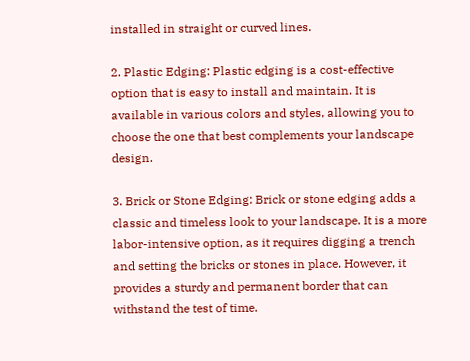installed in straight or curved lines.

2. Plastic Edging: Plastic edging is a cost-effective option that is easy to install and maintain. It is available in various colors and styles, allowing you to choose the one that best complements your landscape design.

3. Brick or Stone Edging: Brick or stone edging adds a classic and timeless look to your landscape. It is a more labor-intensive option, as it requires digging a trench and setting the bricks or stones in place. However, it provides a sturdy and permanent border that can withstand the test of time.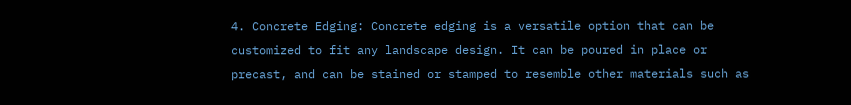4. Concrete Edging: Concrete edging is a versatile option that can be customized to fit any landscape design. It can be poured in place or precast, and can be stained or stamped to resemble other materials such as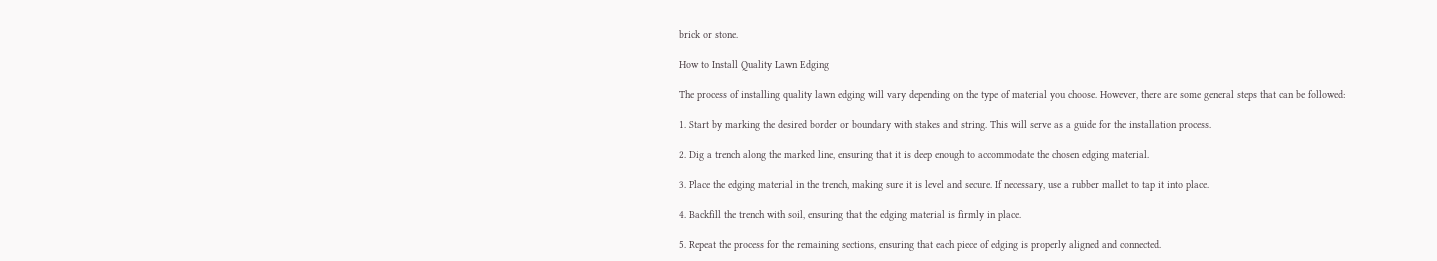brick or stone.

How to Install Quality Lawn Edging

The process of installing quality lawn edging will vary depending on the type of material you choose. However, there are some general steps that can be followed:

1. Start by marking the desired border or boundary with stakes and string. This will serve as a guide for the installation process.

2. Dig a trench along the marked line, ensuring that it is deep enough to accommodate the chosen edging material.

3. Place the edging material in the trench, making sure it is level and secure. If necessary, use a rubber mallet to tap it into place.

4. Backfill the trench with soil, ensuring that the edging material is firmly in place.

5. Repeat the process for the remaining sections, ensuring that each piece of edging is properly aligned and connected.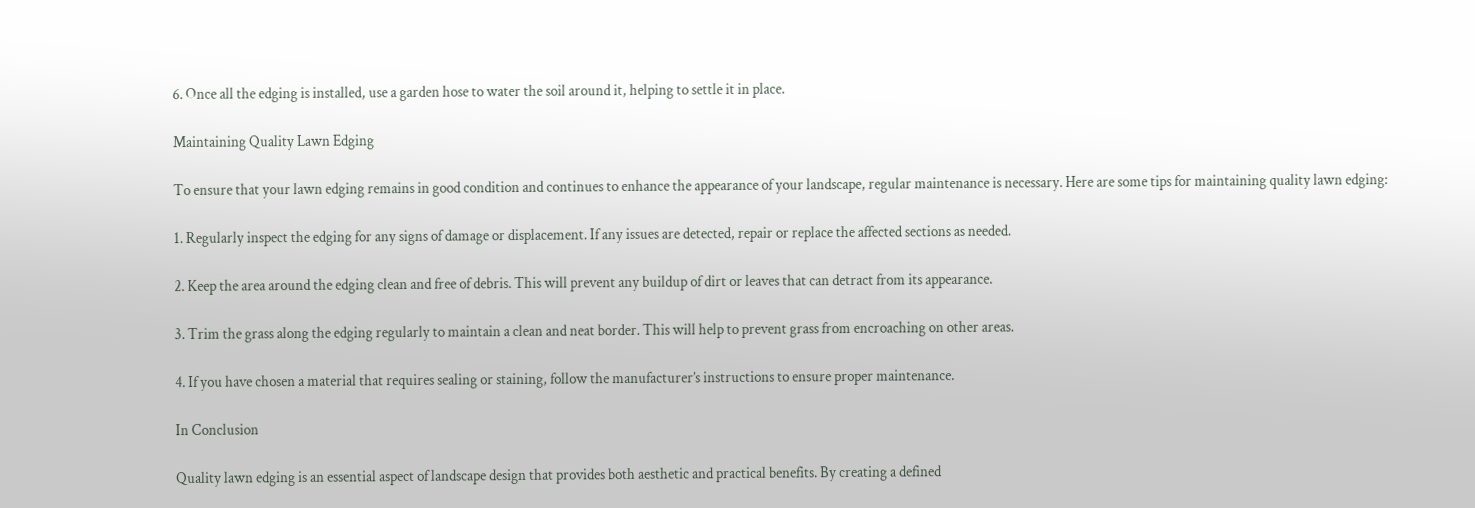6. Once all the edging is installed, use a garden hose to water the soil around it, helping to settle it in place.

Maintaining Quality Lawn Edging

To ensure that your lawn edging remains in good condition and continues to enhance the appearance of your landscape, regular maintenance is necessary. Here are some tips for maintaining quality lawn edging:

1. Regularly inspect the edging for any signs of damage or displacement. If any issues are detected, repair or replace the affected sections as needed.

2. Keep the area around the edging clean and free of debris. This will prevent any buildup of dirt or leaves that can detract from its appearance.

3. Trim the grass along the edging regularly to maintain a clean and neat border. This will help to prevent grass from encroaching on other areas.

4. If you have chosen a material that requires sealing or staining, follow the manufacturer’s instructions to ensure proper maintenance.

In Conclusion

Quality lawn edging is an essential aspect of landscape design that provides both aesthetic and practical benefits. By creating a defined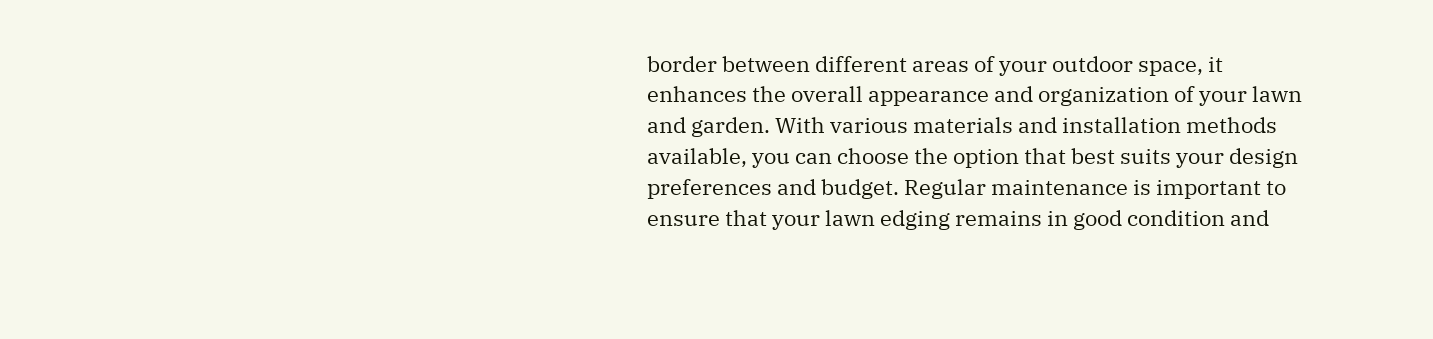border between different areas of your outdoor space, it enhances the overall appearance and organization of your lawn and garden. With various materials and installation methods available, you can choose the option that best suits your design preferences and budget. Regular maintenance is important to ensure that your lawn edging remains in good condition and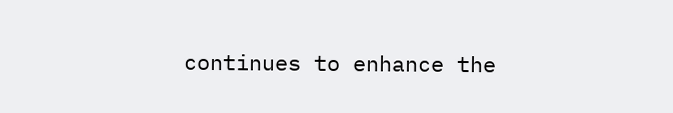continues to enhance the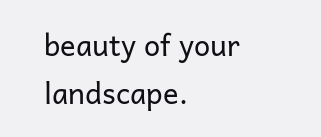beauty of your landscape.